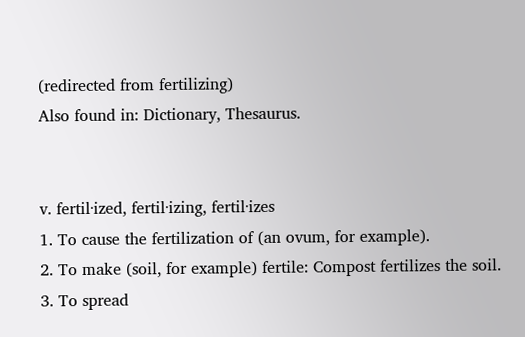(redirected from fertilizing)
Also found in: Dictionary, Thesaurus.


v. fertil·ized, fertil·izing, fertil·izes
1. To cause the fertilization of (an ovum, for example).
2. To make (soil, for example) fertile: Compost fertilizes the soil.
3. To spread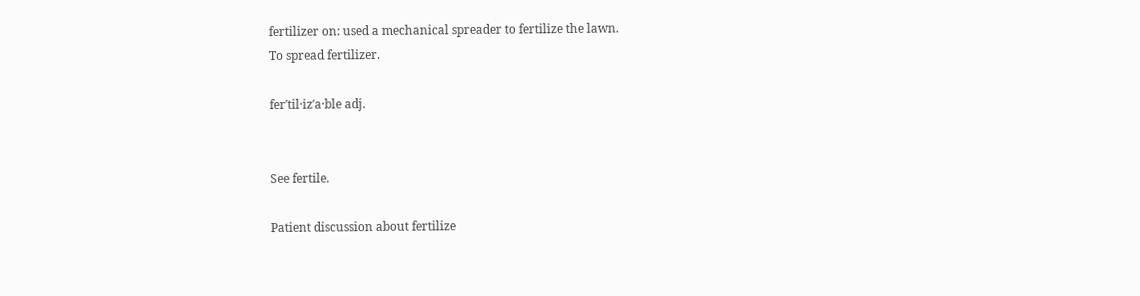fertilizer on: used a mechanical spreader to fertilize the lawn.
To spread fertilizer.

fer′til·iz′a·ble adj.


See fertile.

Patient discussion about fertilize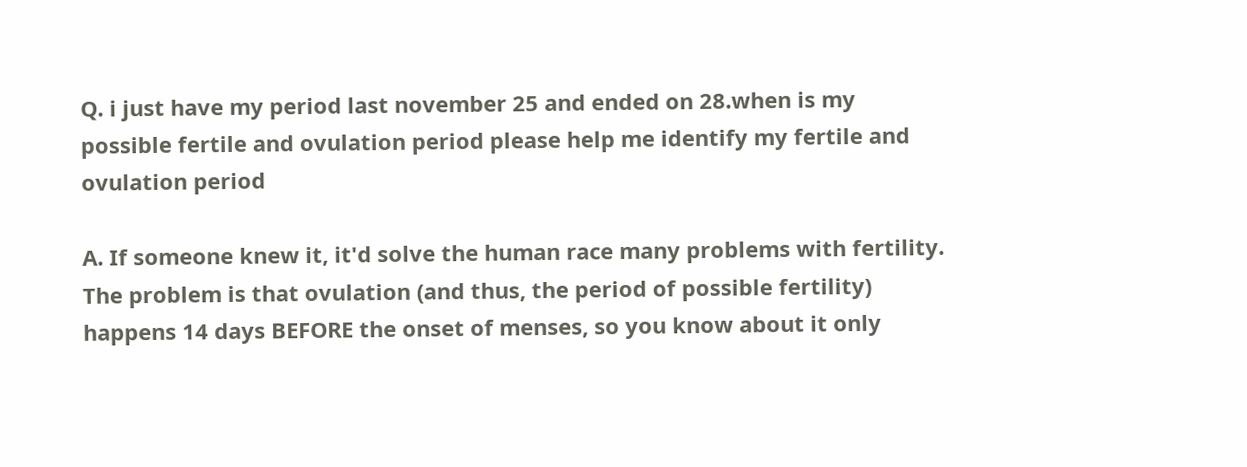Q. i just have my period last november 25 and ended on 28.when is my possible fertile and ovulation period please help me identify my fertile and ovulation period

A. If someone knew it, it'd solve the human race many problems with fertility. The problem is that ovulation (and thus, the period of possible fertility) happens 14 days BEFORE the onset of menses, so you know about it only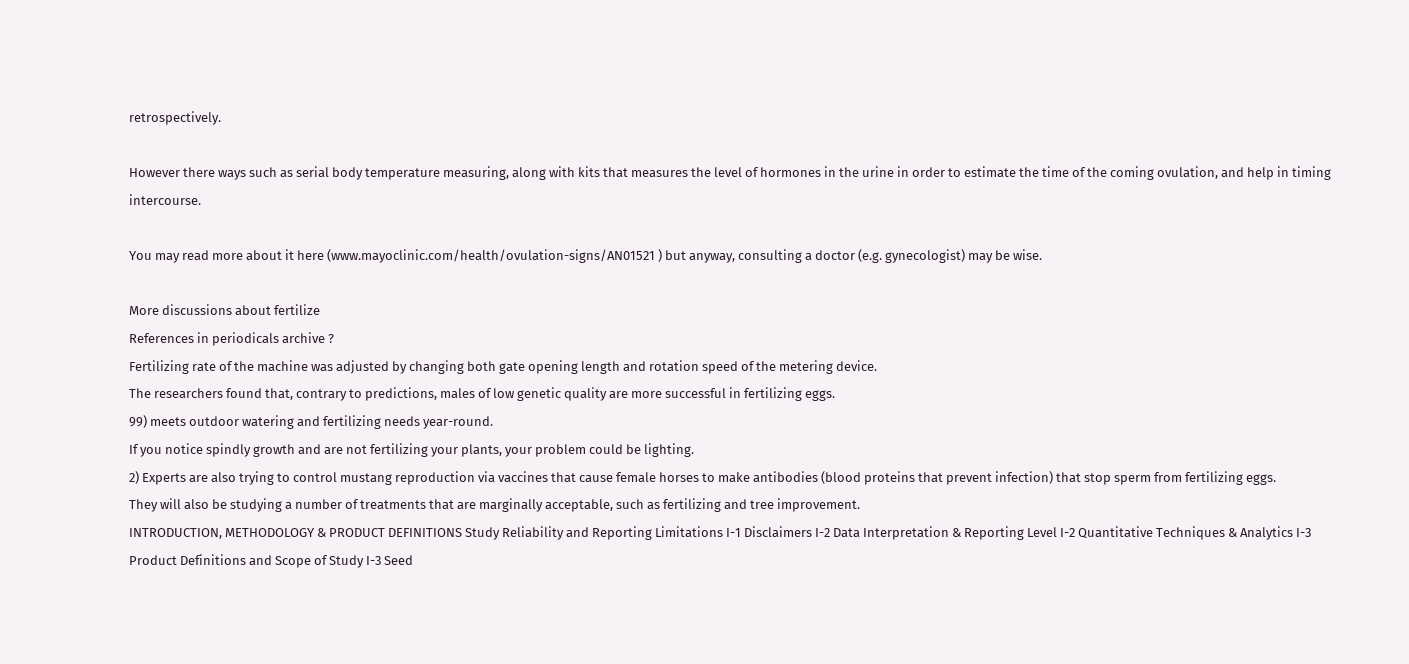retrospectively.

However there ways such as serial body temperature measuring, along with kits that measures the level of hormones in the urine in order to estimate the time of the coming ovulation, and help in timing intercourse.

You may read more about it here (www.mayoclinic.com/health/ovulation-signs/AN01521 ) but anyway, consulting a doctor (e.g. gynecologist) may be wise.

More discussions about fertilize
References in periodicals archive ?
Fertilizing rate of the machine was adjusted by changing both gate opening length and rotation speed of the metering device.
The researchers found that, contrary to predictions, males of low genetic quality are more successful in fertilizing eggs.
99) meets outdoor watering and fertilizing needs year-round.
If you notice spindly growth and are not fertilizing your plants, your problem could be lighting.
2) Experts are also trying to control mustang reproduction via vaccines that cause female horses to make antibodies (blood proteins that prevent infection) that stop sperm from fertilizing eggs.
They will also be studying a number of treatments that are marginally acceptable, such as fertilizing and tree improvement.
INTRODUCTION, METHODOLOGY & PRODUCT DEFINITIONS Study Reliability and Reporting Limitations I-1 Disclaimers I-2 Data Interpretation & Reporting Level I-2 Quantitative Techniques & Analytics I-3 Product Definitions and Scope of Study I-3 Seed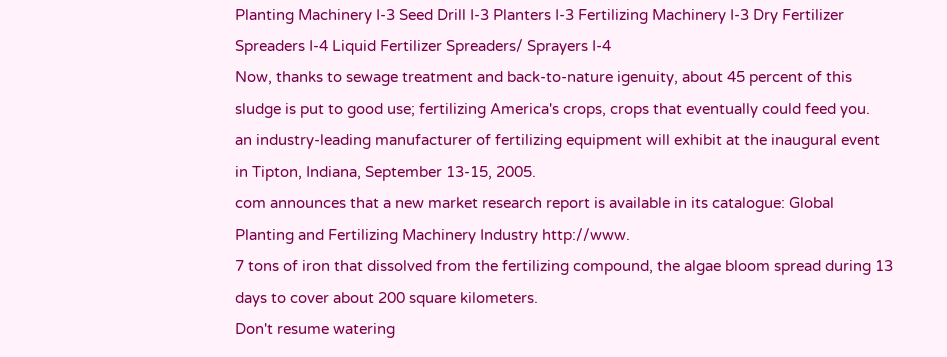Planting Machinery I-3 Seed Drill I-3 Planters I-3 Fertilizing Machinery I-3 Dry Fertilizer Spreaders I-4 Liquid Fertilizer Spreaders/ Sprayers I-4
Now, thanks to sewage treatment and back-to-nature igenuity, about 45 percent of this sludge is put to good use; fertilizing America's crops, crops that eventually could feed you.
an industry-leading manufacturer of fertilizing equipment will exhibit at the inaugural event in Tipton, Indiana, September 13-15, 2005.
com announces that a new market research report is available in its catalogue: Global Planting and Fertilizing Machinery Industry http://www.
7 tons of iron that dissolved from the fertilizing compound, the algae bloom spread during 13 days to cover about 200 square kilometers.
Don't resume watering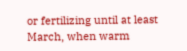or fertilizing until at least March, when warm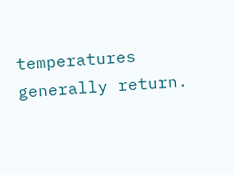temperatures generally return.